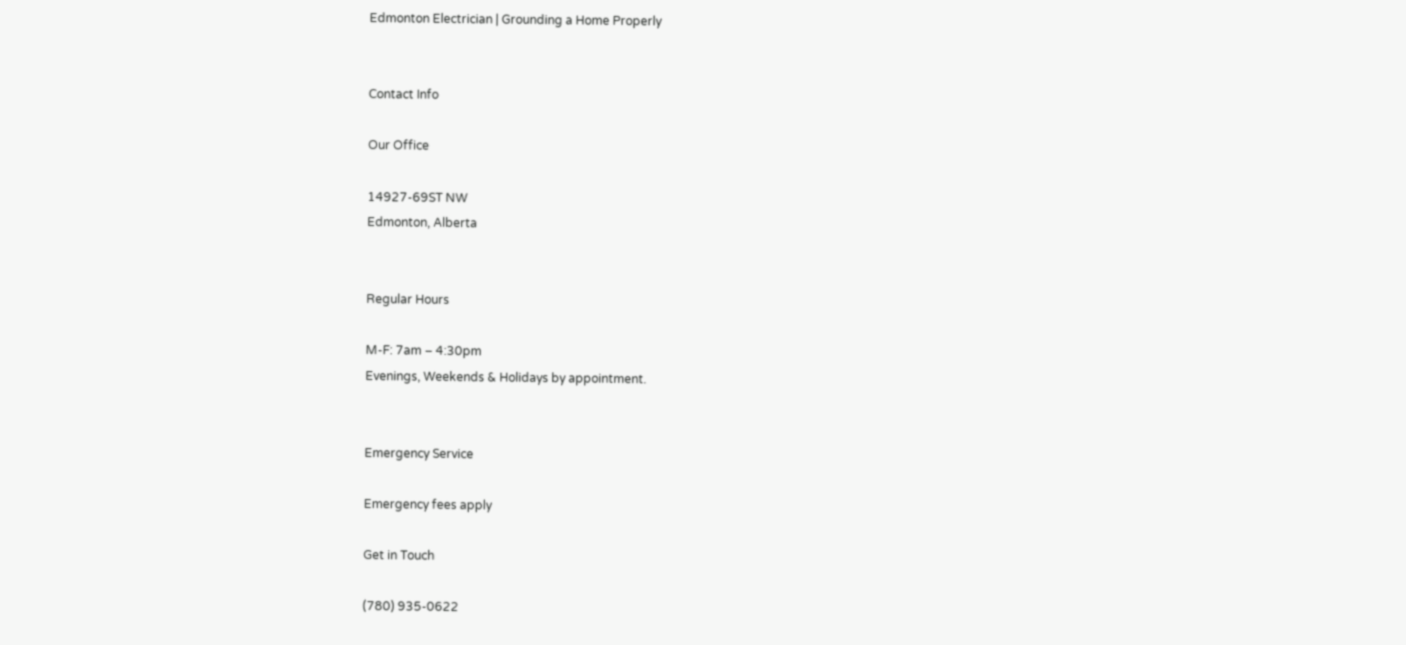Edmonton Electrician | Grounding a Home Properly


Contact Info

Our Office

14927-69ST NW
Edmonton, Alberta


Regular Hours

M-F: 7am – 4:30pm
Evenings, Weekends & Holidays by appointment.


Emergency Service

Emergency fees apply

Get in Touch

(780) 935-0622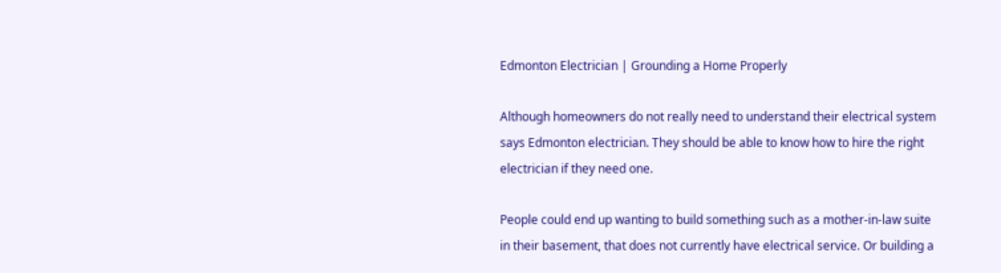Edmonton Electrician | Grounding a Home Properly

Although homeowners do not really need to understand their electrical system says Edmonton electrician. They should be able to know how to hire the right electrician if they need one.

People could end up wanting to build something such as a mother-in-law suite in their basement, that does not currently have electrical service. Or building a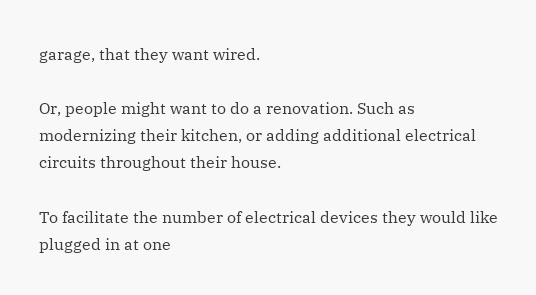garage, that they want wired.

Or, people might want to do a renovation. Such as modernizing their kitchen, or adding additional electrical circuits throughout their house.

To facilitate the number of electrical devices they would like plugged in at one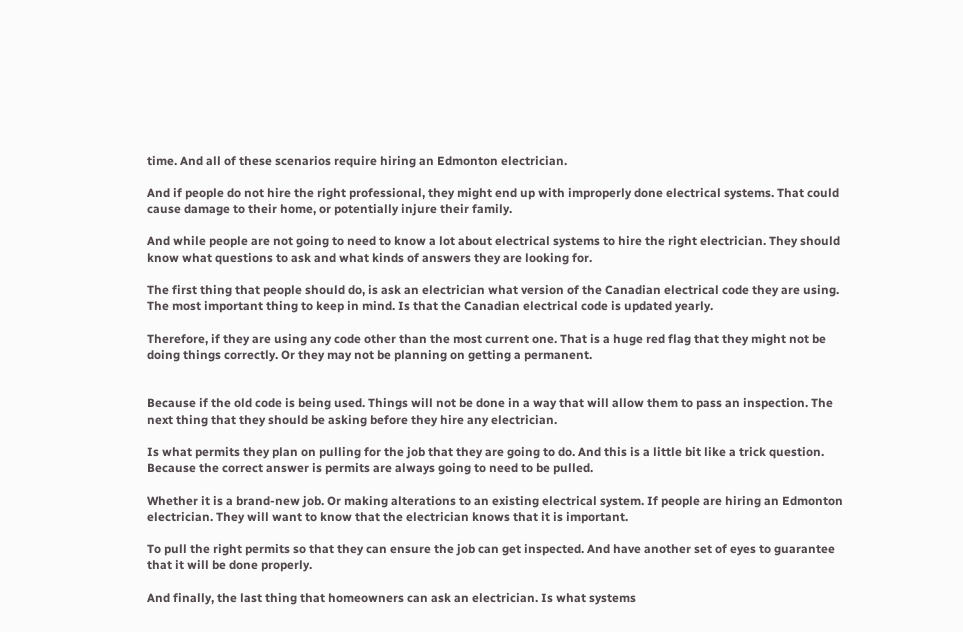time. And all of these scenarios require hiring an Edmonton electrician.

And if people do not hire the right professional, they might end up with improperly done electrical systems. That could cause damage to their home, or potentially injure their family.

And while people are not going to need to know a lot about electrical systems to hire the right electrician. They should know what questions to ask and what kinds of answers they are looking for.

The first thing that people should do, is ask an electrician what version of the Canadian electrical code they are using. The most important thing to keep in mind. Is that the Canadian electrical code is updated yearly.

Therefore, if they are using any code other than the most current one. That is a huge red flag that they might not be doing things correctly. Or they may not be planning on getting a permanent.


Because if the old code is being used. Things will not be done in a way that will allow them to pass an inspection. The next thing that they should be asking before they hire any electrician.

Is what permits they plan on pulling for the job that they are going to do. And this is a little bit like a trick question. Because the correct answer is permits are always going to need to be pulled.

Whether it is a brand-new job. Or making alterations to an existing electrical system. If people are hiring an Edmonton electrician. They will want to know that the electrician knows that it is important.

To pull the right permits so that they can ensure the job can get inspected. And have another set of eyes to guarantee that it will be done properly.

And finally, the last thing that homeowners can ask an electrician. Is what systems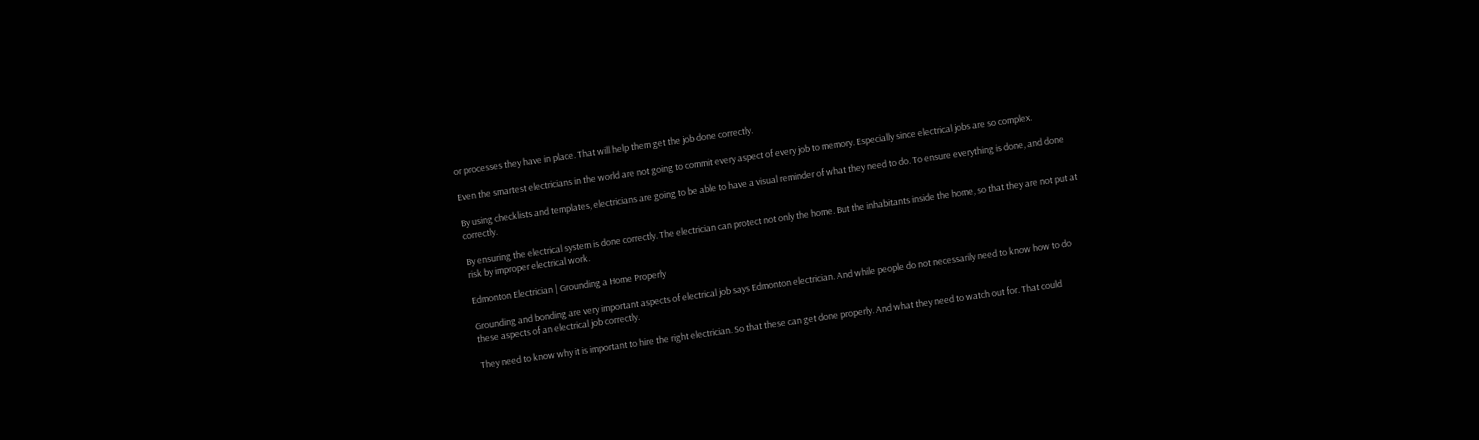or processes they have in place. That will help them get the job done correctly.

Even the smartest electricians in the world are not going to commit every aspect of every job to memory. Especially since electrical jobs are so complex.

By using checklists and templates, electricians are going to be able to have a visual reminder of what they need to do. To ensure everything is done, and done correctly.

By ensuring the electrical system is done correctly. The electrician can protect not only the home. But the inhabitants inside the home, so that they are not put at risk by improper electrical work.

Edmonton Electrician | Grounding a Home Properly

Grounding and bonding are very important aspects of electrical job says Edmonton electrician. And while people do not necessarily need to know how to do these aspects of an electrical job correctly.

They need to know why it is important to hire the right electrician. So that these can get done properly. And what they need to watch out for. That could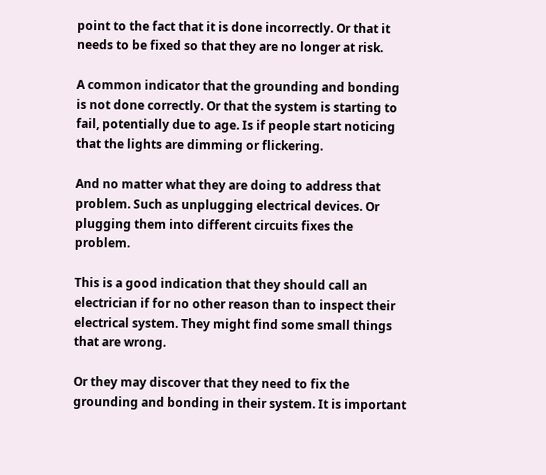point to the fact that it is done incorrectly. Or that it needs to be fixed so that they are no longer at risk.

A common indicator that the grounding and bonding is not done correctly. Or that the system is starting to fail, potentially due to age. Is if people start noticing that the lights are dimming or flickering.

And no matter what they are doing to address that problem. Such as unplugging electrical devices. Or plugging them into different circuits fixes the problem.

This is a good indication that they should call an electrician if for no other reason than to inspect their electrical system. They might find some small things that are wrong.

Or they may discover that they need to fix the grounding and bonding in their system. It is important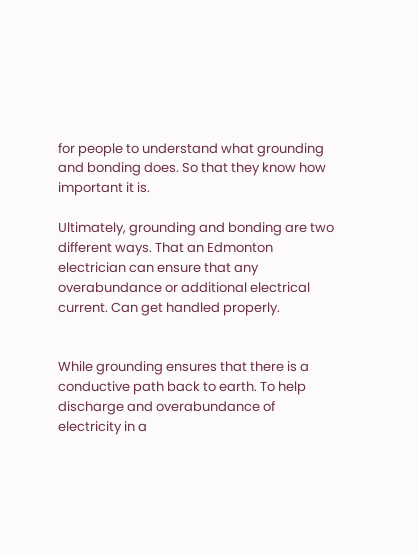for people to understand what grounding and bonding does. So that they know how important it is.

Ultimately, grounding and bonding are two different ways. That an Edmonton electrician can ensure that any overabundance or additional electrical current. Can get handled properly.


While grounding ensures that there is a conductive path back to earth. To help discharge and overabundance of electricity in a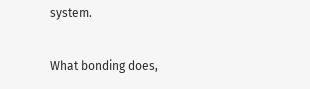system.

What bonding does,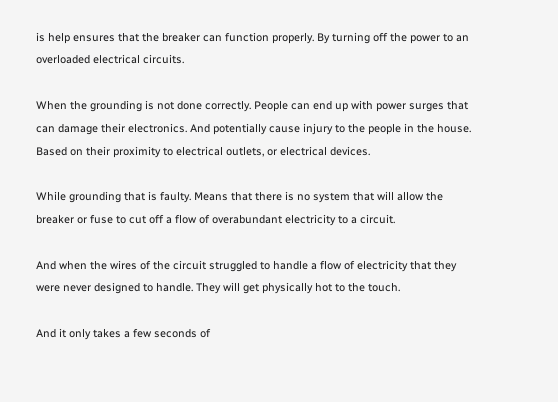is help ensures that the breaker can function properly. By turning off the power to an overloaded electrical circuits.

When the grounding is not done correctly. People can end up with power surges that can damage their electronics. And potentially cause injury to the people in the house. Based on their proximity to electrical outlets, or electrical devices.

While grounding that is faulty. Means that there is no system that will allow the breaker or fuse to cut off a flow of overabundant electricity to a circuit.

And when the wires of the circuit struggled to handle a flow of electricity that they were never designed to handle. They will get physically hot to the touch.

And it only takes a few seconds of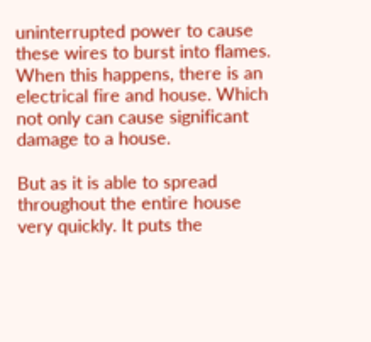uninterrupted power to cause these wires to burst into flames. When this happens, there is an electrical fire and house. Which not only can cause significant damage to a house.

But as it is able to spread throughout the entire house very quickly. It puts the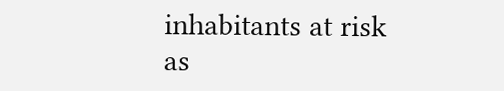inhabitants at risk as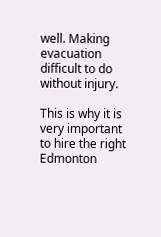well. Making evacuation difficult to do without injury.

This is why it is very important to hire the right Edmonton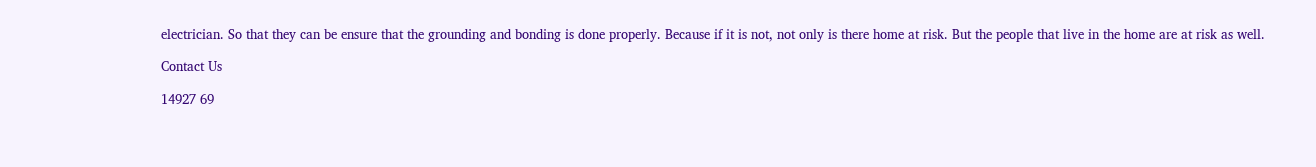electrician. So that they can be ensure that the grounding and bonding is done properly. Because if it is not, not only is there home at risk. But the people that live in the home are at risk as well.

Contact Us

14927 69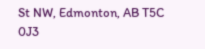St NW, Edmonton, AB T5C 0J3